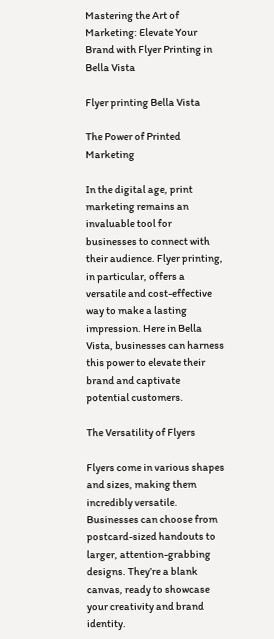Mastering the Art of Marketing: Elevate Your Brand with Flyer Printing in Bella Vista

Flyer printing Bella Vista

The Power of Printed Marketing

In the digital age, print marketing remains an invaluable tool for businesses to connect with their audience. Flyer printing, in particular, offers a versatile and cost-effective way to make a lasting impression. Here in Bella Vista, businesses can harness this power to elevate their brand and captivate potential customers.

The Versatility of Flyers

Flyers come in various shapes and sizes, making them incredibly versatile. Businesses can choose from postcard-sized handouts to larger, attention-grabbing designs. They’re a blank canvas, ready to showcase your creativity and brand identity.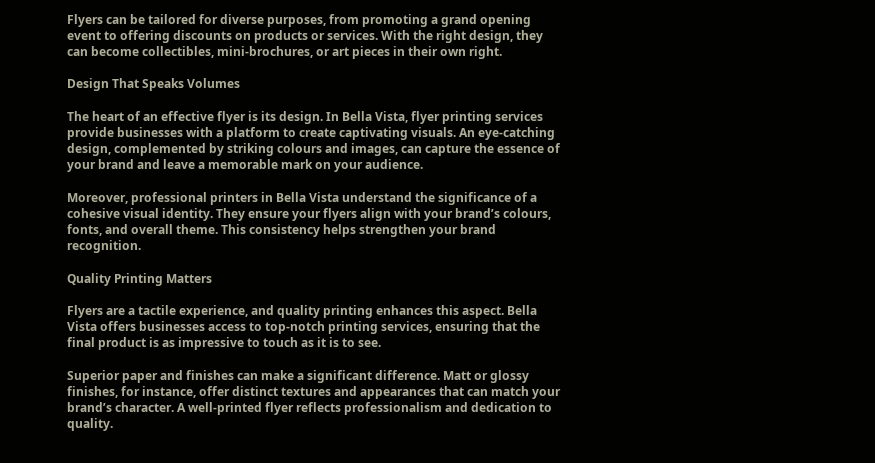Flyers can be tailored for diverse purposes, from promoting a grand opening event to offering discounts on products or services. With the right design, they can become collectibles, mini-brochures, or art pieces in their own right.

Design That Speaks Volumes

The heart of an effective flyer is its design. In Bella Vista, flyer printing services provide businesses with a platform to create captivating visuals. An eye-catching design, complemented by striking colours and images, can capture the essence of your brand and leave a memorable mark on your audience.

Moreover, professional printers in Bella Vista understand the significance of a cohesive visual identity. They ensure your flyers align with your brand’s colours, fonts, and overall theme. This consistency helps strengthen your brand recognition.

Quality Printing Matters

Flyers are a tactile experience, and quality printing enhances this aspect. Bella Vista offers businesses access to top-notch printing services, ensuring that the final product is as impressive to touch as it is to see.

Superior paper and finishes can make a significant difference. Matt or glossy finishes, for instance, offer distinct textures and appearances that can match your brand’s character. A well-printed flyer reflects professionalism and dedication to quality.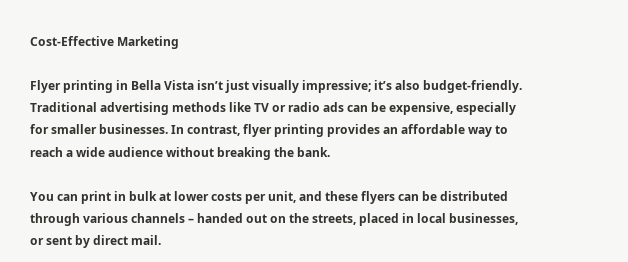Cost-Effective Marketing

Flyer printing in Bella Vista isn’t just visually impressive; it’s also budget-friendly. Traditional advertising methods like TV or radio ads can be expensive, especially for smaller businesses. In contrast, flyer printing provides an affordable way to reach a wide audience without breaking the bank.

You can print in bulk at lower costs per unit, and these flyers can be distributed through various channels – handed out on the streets, placed in local businesses, or sent by direct mail.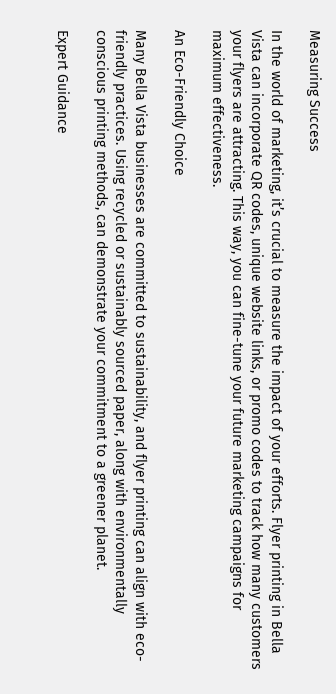Measuring Success

In the world of marketing, it’s crucial to measure the impact of your efforts. Flyer printing in Bella Vista can incorporate QR codes, unique website links, or promo codes to track how many customers your flyers are attracting. This way, you can fine-tune your future marketing campaigns for maximum effectiveness.

An Eco-Friendly Choice

Many Bella Vista businesses are committed to sustainability, and flyer printing can align with eco-friendly practices. Using recycled or sustainably sourced paper, along with environmentally conscious printing methods, can demonstrate your commitment to a greener planet.

Expert Guidance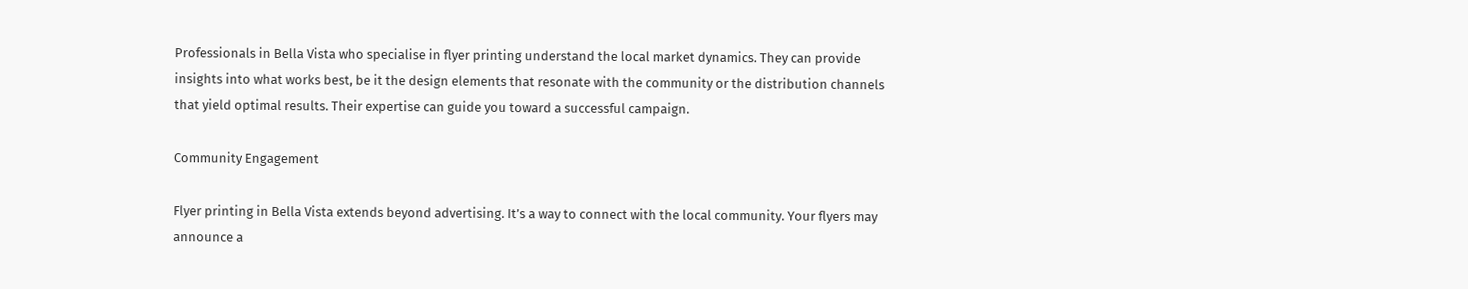Professionals in Bella Vista who specialise in flyer printing understand the local market dynamics. They can provide insights into what works best, be it the design elements that resonate with the community or the distribution channels that yield optimal results. Their expertise can guide you toward a successful campaign.

Community Engagement

Flyer printing in Bella Vista extends beyond advertising. It’s a way to connect with the local community. Your flyers may announce a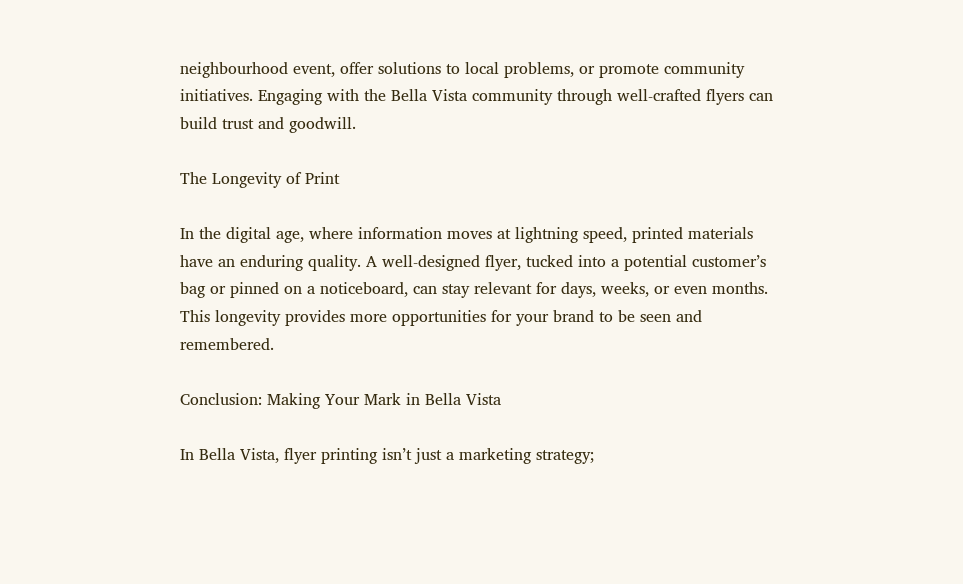neighbourhood event, offer solutions to local problems, or promote community initiatives. Engaging with the Bella Vista community through well-crafted flyers can build trust and goodwill.

The Longevity of Print

In the digital age, where information moves at lightning speed, printed materials have an enduring quality. A well-designed flyer, tucked into a potential customer’s bag or pinned on a noticeboard, can stay relevant for days, weeks, or even months. This longevity provides more opportunities for your brand to be seen and remembered.

Conclusion: Making Your Mark in Bella Vista

In Bella Vista, flyer printing isn’t just a marketing strategy;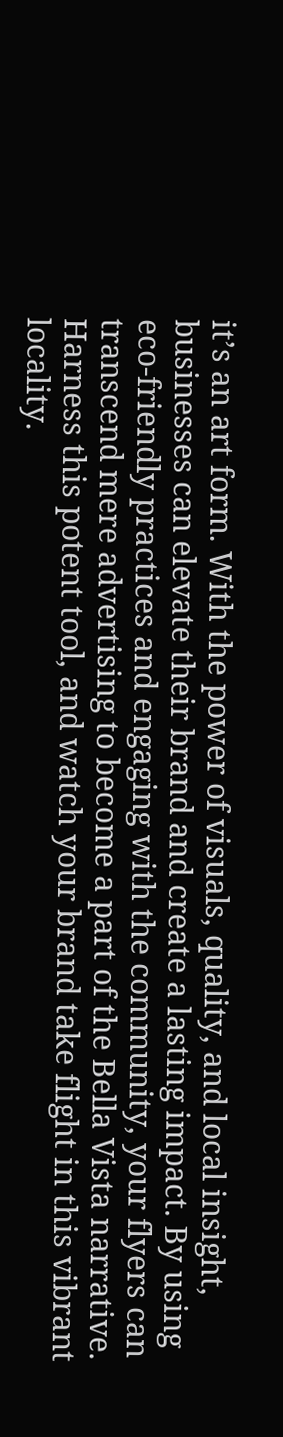it’s an art form. With the power of visuals, quality, and local insight, businesses can elevate their brand and create a lasting impact. By using eco-friendly practices and engaging with the community, your flyers can transcend mere advertising to become a part of the Bella Vista narrative. Harness this potent tool, and watch your brand take flight in this vibrant locality.